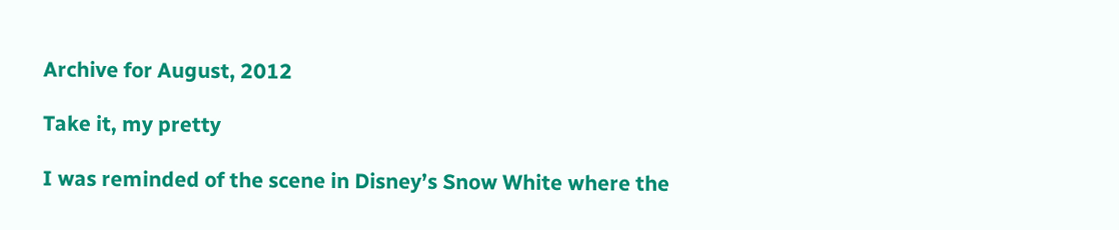Archive for August, 2012

Take it, my pretty

I was reminded of the scene in Disney’s Snow White where the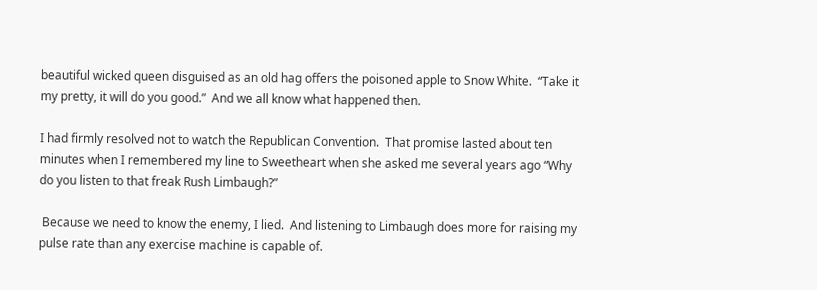beautiful wicked queen disguised as an old hag offers the poisoned apple to Snow White.  “Take it my pretty, it will do you good.”  And we all know what happened then.

I had firmly resolved not to watch the Republican Convention.  That promise lasted about ten minutes when I remembered my line to Sweetheart when she asked me several years ago “Why do you listen to that freak Rush Limbaugh?”

 Because we need to know the enemy, I lied.  And listening to Limbaugh does more for raising my pulse rate than any exercise machine is capable of.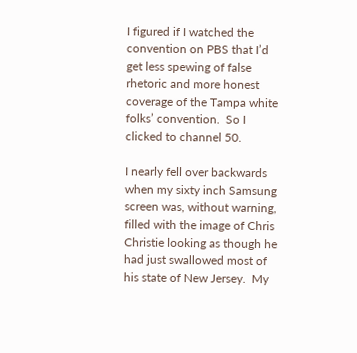I figured if I watched the convention on PBS that I’d get less spewing of false rhetoric and more honest coverage of the Tampa white folks’ convention.  So I clicked to channel 50.

I nearly fell over backwards when my sixty inch Samsung screen was, without warning, filled with the image of Chris Christie looking as though he had just swallowed most of his state of New Jersey.  My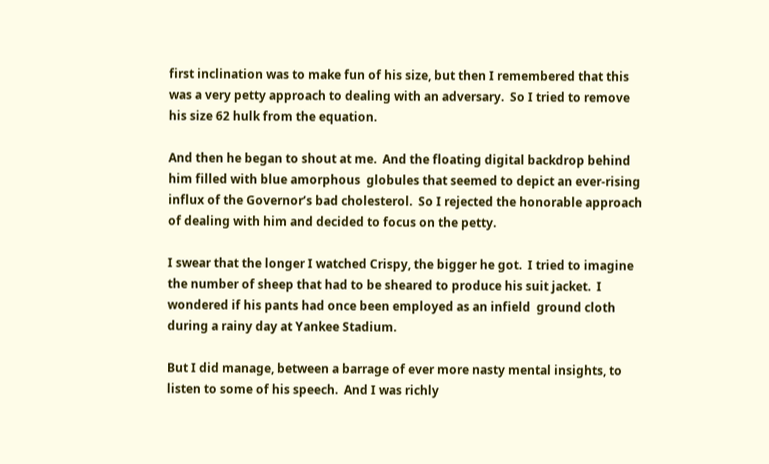first inclination was to make fun of his size, but then I remembered that this was a very petty approach to dealing with an adversary.  So I tried to remove his size 62 hulk from the equation.

And then he began to shout at me.  And the floating digital backdrop behind him filled with blue amorphous  globules that seemed to depict an ever-rising influx of the Governor’s bad cholesterol.  So I rejected the honorable approach of dealing with him and decided to focus on the petty.

I swear that the longer I watched Crispy, the bigger he got.  I tried to imagine the number of sheep that had to be sheared to produce his suit jacket.  I wondered if his pants had once been employed as an infield  ground cloth during a rainy day at Yankee Stadium.

But I did manage, between a barrage of ever more nasty mental insights, to listen to some of his speech.  And I was richly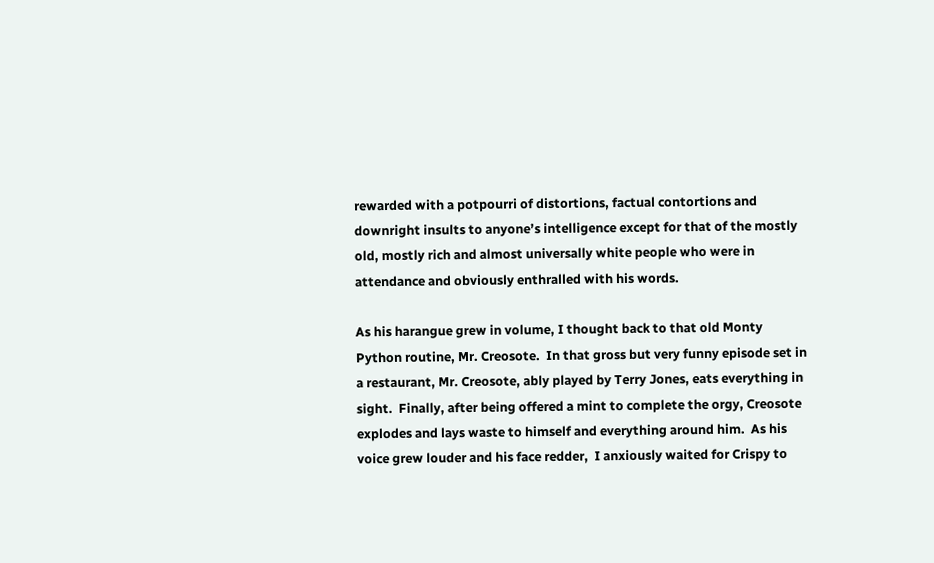rewarded with a potpourri of distortions, factual contortions and downright insults to anyone’s intelligence except for that of the mostly old, mostly rich and almost universally white people who were in attendance and obviously enthralled with his words.

As his harangue grew in volume, I thought back to that old Monty Python routine, Mr. Creosote.  In that gross but very funny episode set in a restaurant, Mr. Creosote, ably played by Terry Jones, eats everything in sight.  Finally, after being offered a mint to complete the orgy, Creosote explodes and lays waste to himself and everything around him.  As his voice grew louder and his face redder,  I anxiously waited for Crispy to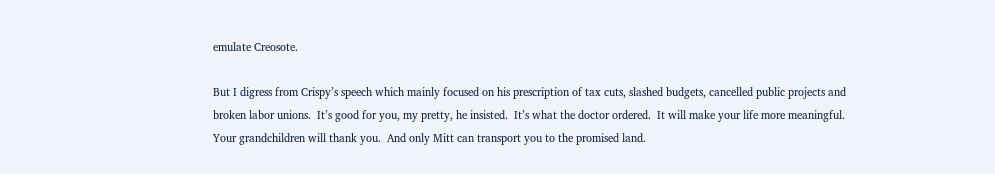emulate Creosote.

But I digress from Crispy’s speech which mainly focused on his prescription of tax cuts, slashed budgets, cancelled public projects and broken labor unions.  It’s good for you, my pretty, he insisted.  It’s what the doctor ordered.  It will make your life more meaningful.  Your grandchildren will thank you.  And only Mitt can transport you to the promised land.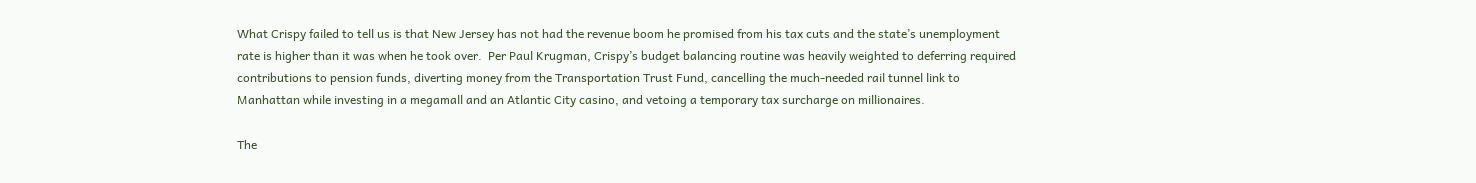What Crispy failed to tell us is that New Jersey has not had the revenue boom he promised from his tax cuts and the state’s unemployment rate is higher than it was when he took over.  Per Paul Krugman, Crispy’s budget balancing routine was heavily weighted to deferring required contributions to pension funds, diverting money from the Transportation Trust Fund, cancelling the much-needed rail tunnel link to Manhattan while investing in a megamall and an Atlantic City casino, and vetoing a temporary tax surcharge on millionaires.

The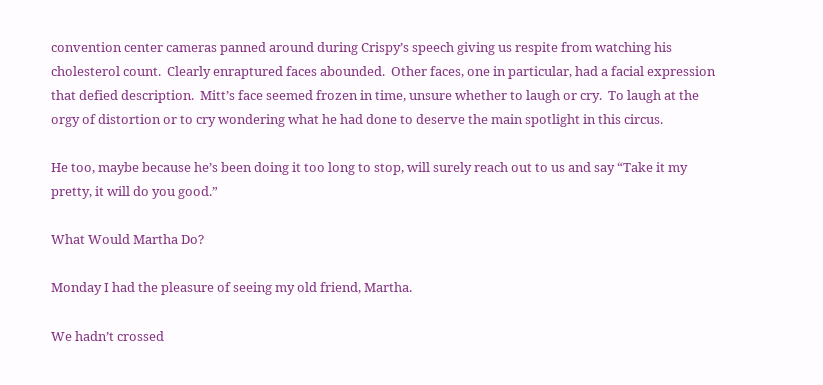convention center cameras panned around during Crispy’s speech giving us respite from watching his cholesterol count.  Clearly enraptured faces abounded.  Other faces, one in particular, had a facial expression that defied description.  Mitt’s face seemed frozen in time, unsure whether to laugh or cry.  To laugh at the orgy of distortion or to cry wondering what he had done to deserve the main spotlight in this circus.

He too, maybe because he’s been doing it too long to stop, will surely reach out to us and say “Take it my pretty, it will do you good.”

What Would Martha Do?

Monday I had the pleasure of seeing my old friend, Martha.

We hadn’t crossed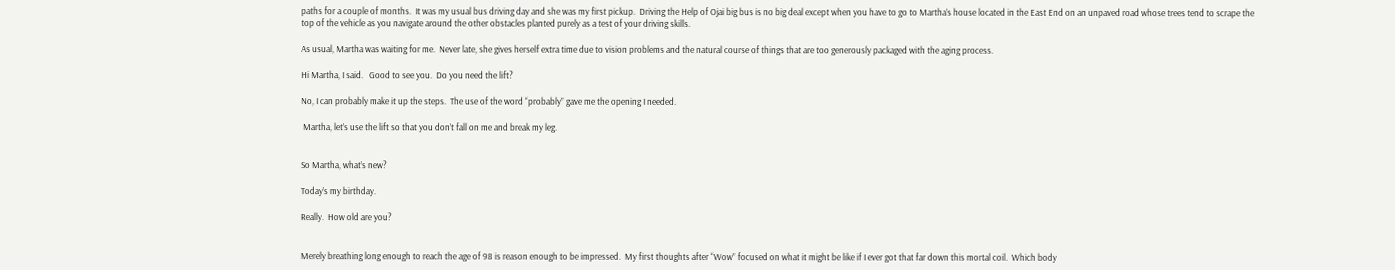paths for a couple of months.  It was my usual bus driving day and she was my first pickup.  Driving the Help of Ojai big bus is no big deal except when you have to go to Martha’s house located in the East End on an unpaved road whose trees tend to scrape the top of the vehicle as you navigate around the other obstacles planted purely as a test of your driving skills.

As usual, Martha was waiting for me.  Never late, she gives herself extra time due to vision problems and the natural course of things that are too generously packaged with the aging process.

Hi Martha, I said.   Good to see you.  Do you need the lift?

No, I can probably make it up the steps.  The use of the word “probably” gave me the opening I needed.

 Martha, let’s use the lift so that you don’t fall on me and break my leg.


So Martha, what’s new?

Today’s my birthday.

Really.  How old are you?


Merely breathing long enough to reach the age of 98 is reason enough to be impressed.  My first thoughts after “Wow” focused on what it might be like if I ever got that far down this mortal coil.  Which body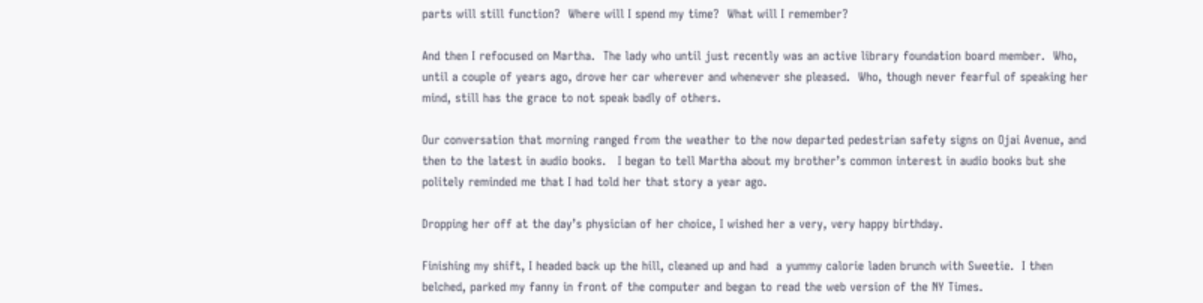parts will still function?  Where will I spend my time?  What will I remember?

And then I refocused on Martha.  The lady who until just recently was an active library foundation board member.  Who, until a couple of years ago, drove her car wherever and whenever she pleased.  Who, though never fearful of speaking her mind, still has the grace to not speak badly of others.

Our conversation that morning ranged from the weather to the now departed pedestrian safety signs on Ojai Avenue, and then to the latest in audio books.   I began to tell Martha about my brother’s common interest in audio books but she politely reminded me that I had told her that story a year ago.

Dropping her off at the day’s physician of her choice, I wished her a very, very happy birthday.

Finishing my shift, I headed back up the hill, cleaned up and had  a yummy calorie laden brunch with Sweetie.  I then belched, parked my fanny in front of the computer and began to read the web version of the NY Times.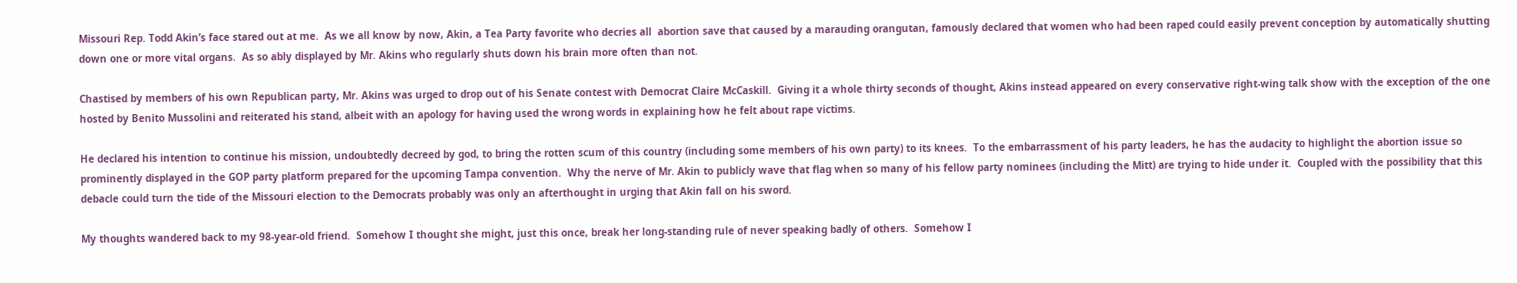Missouri Rep. Todd Akin’s face stared out at me.  As we all know by now, Akin, a Tea Party favorite who decries all  abortion save that caused by a marauding orangutan, famously declared that women who had been raped could easily prevent conception by automatically shutting down one or more vital organs.  As so ably displayed by Mr. Akins who regularly shuts down his brain more often than not.

Chastised by members of his own Republican party, Mr. Akins was urged to drop out of his Senate contest with Democrat Claire McCaskill.  Giving it a whole thirty seconds of thought, Akins instead appeared on every conservative right-wing talk show with the exception of the one hosted by Benito Mussolini and reiterated his stand, albeit with an apology for having used the wrong words in explaining how he felt about rape victims.

He declared his intention to continue his mission, undoubtedly decreed by god, to bring the rotten scum of this country (including some members of his own party) to its knees.  To the embarrassment of his party leaders, he has the audacity to highlight the abortion issue so prominently displayed in the GOP party platform prepared for the upcoming Tampa convention.  Why the nerve of Mr. Akin to publicly wave that flag when so many of his fellow party nominees (including the Mitt) are trying to hide under it.  Coupled with the possibility that this debacle could turn the tide of the Missouri election to the Democrats probably was only an afterthought in urging that Akin fall on his sword.

My thoughts wandered back to my 98-year-old friend.  Somehow I thought she might, just this once, break her long-standing rule of never speaking badly of others.  Somehow I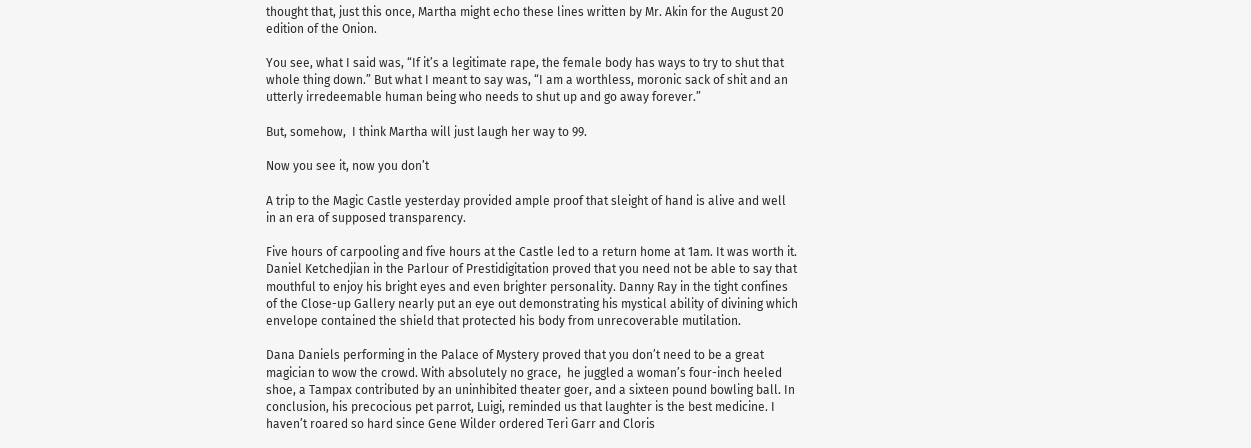thought that, just this once, Martha might echo these lines written by Mr. Akin for the August 20 edition of the Onion.

You see, what I said was, “If it’s a legitimate rape, the female body has ways to try to shut that whole thing down.” But what I meant to say was, “I am a worthless, moronic sack of shit and an utterly irredeemable human being who needs to shut up and go away forever.”

But, somehow,  I think Martha will just laugh her way to 99.

Now you see it, now you don’t

A trip to the Magic Castle yesterday provided ample proof that sleight of hand is alive and well in an era of supposed transparency.

Five hours of carpooling and five hours at the Castle led to a return home at 1am. It was worth it. Daniel Ketchedjian in the Parlour of Prestidigitation proved that you need not be able to say that mouthful to enjoy his bright eyes and even brighter personality. Danny Ray in the tight confines of the Close-up Gallery nearly put an eye out demonstrating his mystical ability of divining which envelope contained the shield that protected his body from unrecoverable mutilation.

Dana Daniels performing in the Palace of Mystery proved that you don’t need to be a great magician to wow the crowd. With absolutely no grace,  he juggled a woman’s four-inch heeled shoe, a Tampax contributed by an uninhibited theater goer, and a sixteen pound bowling ball. In conclusion, his precocious pet parrot, Luigi, reminded us that laughter is the best medicine. I haven’t roared so hard since Gene Wilder ordered Teri Garr and Cloris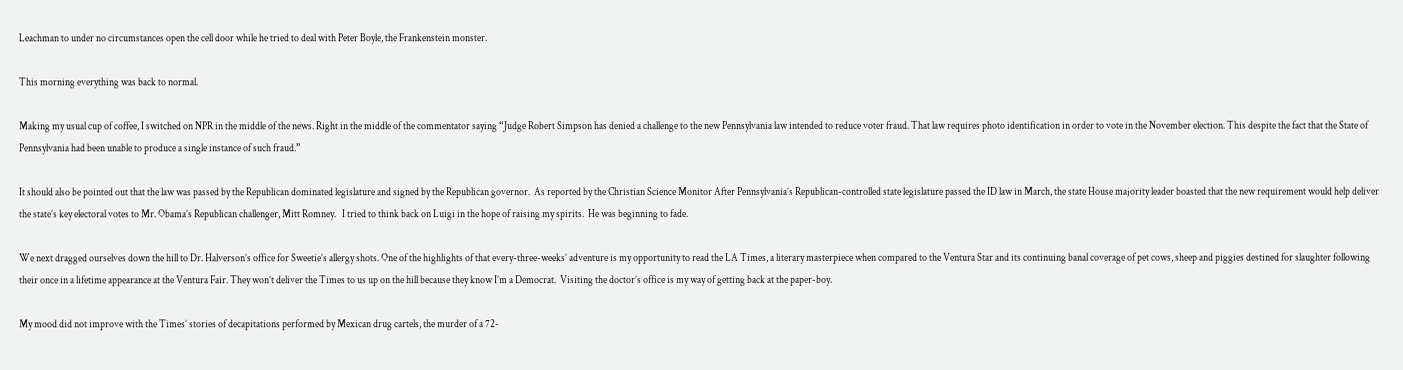Leachman to under no circumstances open the cell door while he tried to deal with Peter Boyle, the Frankenstein monster.

This morning everything was back to normal.

Making my usual cup of coffee, I switched on NPR in the middle of the news. Right in the middle of the commentator saying “Judge Robert Simpson has denied a challenge to the new Pennsylvania law intended to reduce voter fraud. That law requires photo identification in order to vote in the November election. This despite the fact that the State of Pennsylvania had been unable to produce a single instance of such fraud.”

It should also be pointed out that the law was passed by the Republican dominated legislature and signed by the Republican governor.  As reported by the Christian Science Monitor After Pennsylvania’s Republican-controlled state legislature passed the ID law in March, the state House majority leader boasted that the new requirement would help deliver the state’s key electoral votes to Mr. Obama’s Republican challenger, Mitt Romney.   I tried to think back on Luigi in the hope of raising my spirits.  He was beginning to fade.

We next dragged ourselves down the hill to Dr. Halverson’s office for Sweetie’s allergy shots. One of the highlights of that every-three-weeks’ adventure is my opportunity to read the LA Times, a literary masterpiece when compared to the Ventura Star and its continuing banal coverage of pet cows, sheep and piggies destined for slaughter following their once in a lifetime appearance at the Ventura Fair. They won’t deliver the Times to us up on the hill because they know I’m a Democrat.  Visiting the doctor’s office is my way of getting back at the paper-boy.

My mood did not improve with the Times’ stories of decapitations performed by Mexican drug cartels, the murder of a 72-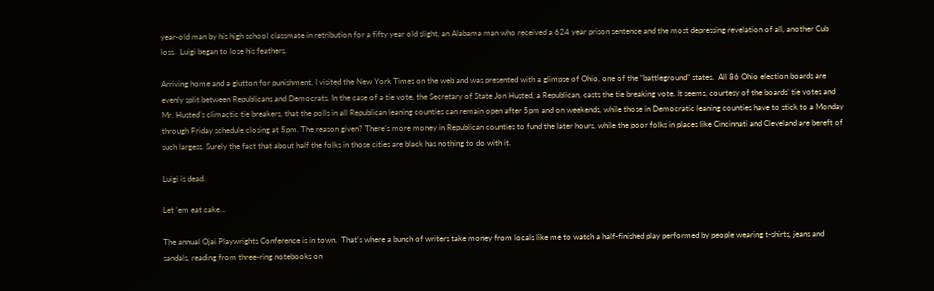year-old man by his high school classmate in retribution for a fifty year old slight, an Alabama man who received a 624 year prison sentence and the most depressing revelation of all, another Cub loss.  Luigi began to lose his feathers.

Arriving home and a glutton for punishment, I visited the New York Times on the web and was presented with a glimpse of Ohio, one of the “battleground” states.  All 86 Ohio election boards are evenly split between Republicans and Democrats. In the case of a tie vote, the Secretary of State Jon Husted, a Republican, casts the tie breaking vote. It seems, courtesy of the boards’ tie votes and Mr. Husted’s climactic tie breakers, that the polls in all Republican leaning counties can remain open after 5pm and on weekends, while those in Democratic leaning counties have to stick to a Monday through Friday schedule closing at 5pm. The reason given? There’s more money in Republican counties to fund the later hours, while the poor folks in places like Cincinnati and Cleveland are bereft of such largess. Surely the fact that about half the folks in those cities are black has nothing to do with it.

Luigi is dead.

Let ’em eat cake…

The annual Ojai Playwrights Conference is in town.  That’s where a bunch of writers take money from locals like me to watch a half-finished play performed by people wearing t-shirts, jeans and sandals, reading from three-ring notebooks on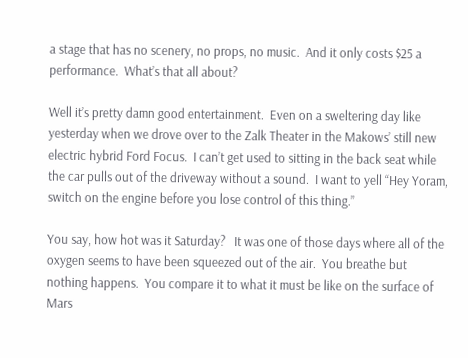a stage that has no scenery, no props, no music.  And it only costs $25 a performance.  What’s that all about?

Well it’s pretty damn good entertainment.  Even on a sweltering day like yesterday when we drove over to the Zalk Theater in the Makows’ still new electric hybrid Ford Focus.  I can’t get used to sitting in the back seat while the car pulls out of the driveway without a sound.  I want to yell “Hey Yoram, switch on the engine before you lose control of this thing.”

You say, how hot was it Saturday?   It was one of those days where all of the oxygen seems to have been squeezed out of the air.  You breathe but nothing happens.  You compare it to what it must be like on the surface of Mars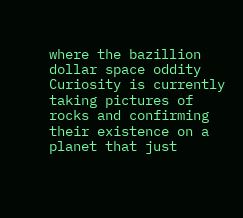where the bazillion dollar space oddity Curiosity is currently taking pictures of rocks and confirming their existence on a planet that just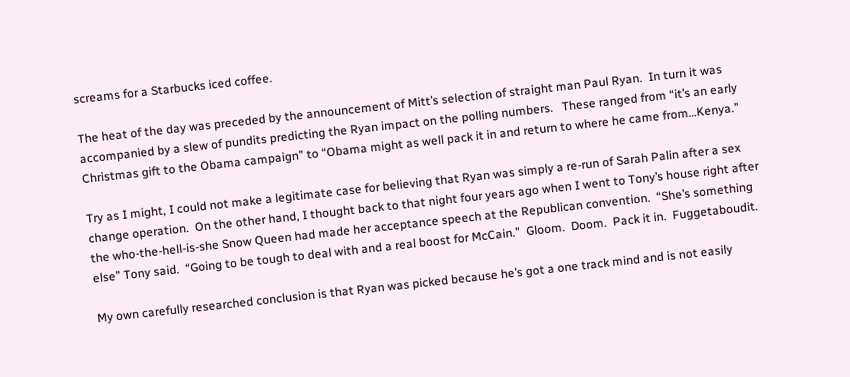screams for a Starbucks iced coffee.

The heat of the day was preceded by the announcement of Mitt’s selection of straight man Paul Ryan.  In turn it was accompanied by a slew of pundits predicting the Ryan impact on the polling numbers.   These ranged from “it’s an early Christmas gift to the Obama campaign” to “Obama might as well pack it in and return to where he came from…Kenya.”

Try as I might, I could not make a legitimate case for believing that Ryan was simply a re-run of Sarah Palin after a sex change operation.  On the other hand, I thought back to that night four years ago when I went to Tony’s house right after the who-the-hell-is-she Snow Queen had made her acceptance speech at the Republican convention.  “She’s something else” Tony said.  “Going to be tough to deal with and a real boost for McCain.”  Gloom.  Doom.  Pack it in.  Fuggetaboudit.

My own carefully researched conclusion is that Ryan was picked because he’s got a one track mind and is not easily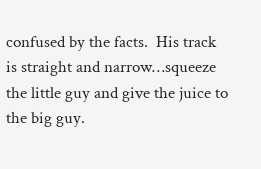confused by the facts.  His track is straight and narrow…squeeze the little guy and give the juice to the big guy.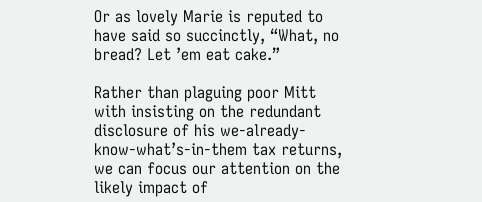Or as lovely Marie is reputed to have said so succinctly, “What, no bread? Let ’em eat cake.”

Rather than plaguing poor Mitt with insisting on the redundant disclosure of his we-already-know-what’s-in-them tax returns, we can focus our attention on the likely impact of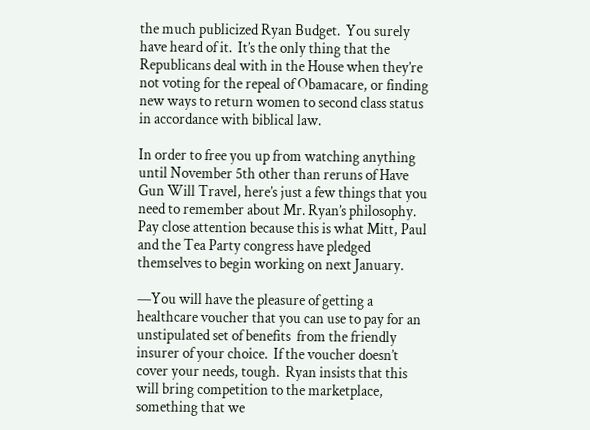the much publicized Ryan Budget.  You surely have heard of it.  It’s the only thing that the Republicans deal with in the House when they’re not voting for the repeal of Obamacare, or finding new ways to return women to second class status in accordance with biblical law.

In order to free you up from watching anything until November 5th other than reruns of Have Gun Will Travel, here’s just a few things that you need to remember about Mr. Ryan’s philosophy.  Pay close attention because this is what Mitt, Paul and the Tea Party congress have pledged themselves to begin working on next January.

—You will have the pleasure of getting a healthcare voucher that you can use to pay for an unstipulated set of benefits  from the friendly  insurer of your choice.  If the voucher doesn’t cover your needs, tough.  Ryan insists that this will bring competition to the marketplace, something that we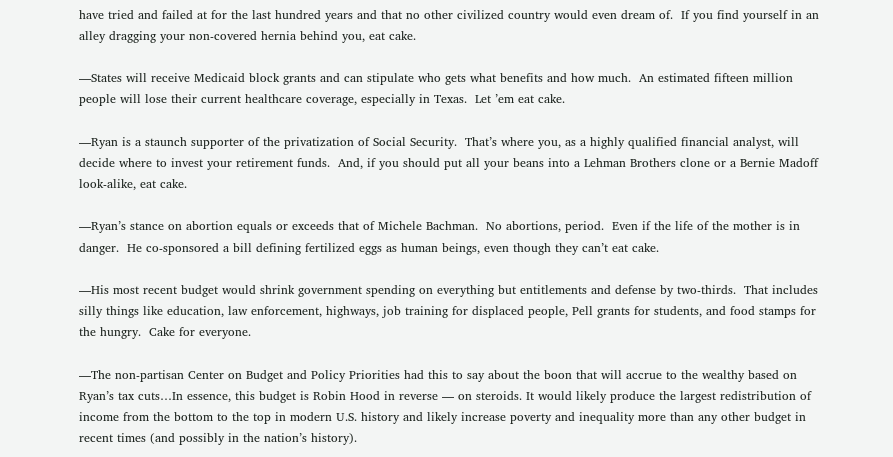have tried and failed at for the last hundred years and that no other civilized country would even dream of.  If you find yourself in an alley dragging your non-covered hernia behind you, eat cake.

—States will receive Medicaid block grants and can stipulate who gets what benefits and how much.  An estimated fifteen million people will lose their current healthcare coverage, especially in Texas.  Let ’em eat cake.

—Ryan is a staunch supporter of the privatization of Social Security.  That’s where you, as a highly qualified financial analyst, will decide where to invest your retirement funds.  And, if you should put all your beans into a Lehman Brothers clone or a Bernie Madoff look-alike, eat cake.

—Ryan’s stance on abortion equals or exceeds that of Michele Bachman.  No abortions, period.  Even if the life of the mother is in danger.  He co-sponsored a bill defining fertilized eggs as human beings, even though they can’t eat cake.

—His most recent budget would shrink government spending on everything but entitlements and defense by two-thirds.  That includes silly things like education, law enforcement, highways, job training for displaced people, Pell grants for students, and food stamps for the hungry.  Cake for everyone.

—The non-partisan Center on Budget and Policy Priorities had this to say about the boon that will accrue to the wealthy based on Ryan’s tax cuts…In essence, this budget is Robin Hood in reverse — on steroids. It would likely produce the largest redistribution of income from the bottom to the top in modern U.S. history and likely increase poverty and inequality more than any other budget in recent times (and possibly in the nation’s history).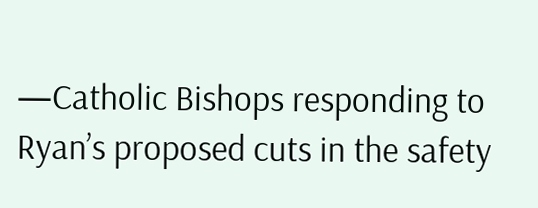—Catholic Bishops responding to Ryan’s proposed cuts in the safety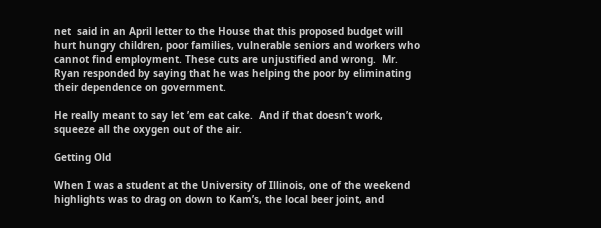net  said in an April letter to the House that this proposed budget will hurt hungry children, poor families, vulnerable seniors and workers who cannot find employment. These cuts are unjustified and wrong.  Mr. Ryan responded by saying that he was helping the poor by eliminating their dependence on government.

He really meant to say let ’em eat cake.  And if that doesn’t work, squeeze all the oxygen out of the air.

Getting Old

When I was a student at the University of Illinois, one of the weekend highlights was to drag on down to Kam’s, the local beer joint, and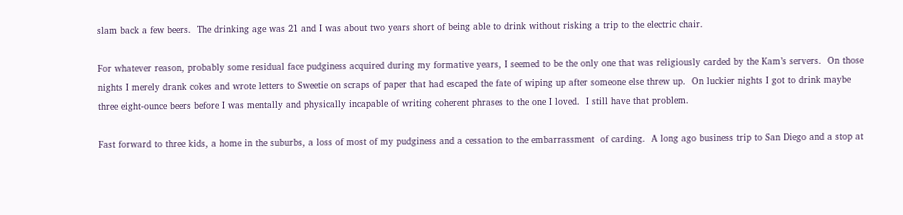slam back a few beers.  The drinking age was 21 and I was about two years short of being able to drink without risking a trip to the electric chair.

For whatever reason, probably some residual face pudginess acquired during my formative years, I seemed to be the only one that was religiously carded by the Kam’s servers.  On those nights I merely drank cokes and wrote letters to Sweetie on scraps of paper that had escaped the fate of wiping up after someone else threw up.  On luckier nights I got to drink maybe three eight-ounce beers before I was mentally and physically incapable of writing coherent phrases to the one I loved.  I still have that problem.

Fast forward to three kids, a home in the suburbs, a loss of most of my pudginess and a cessation to the embarrassment  of carding.  A long ago business trip to San Diego and a stop at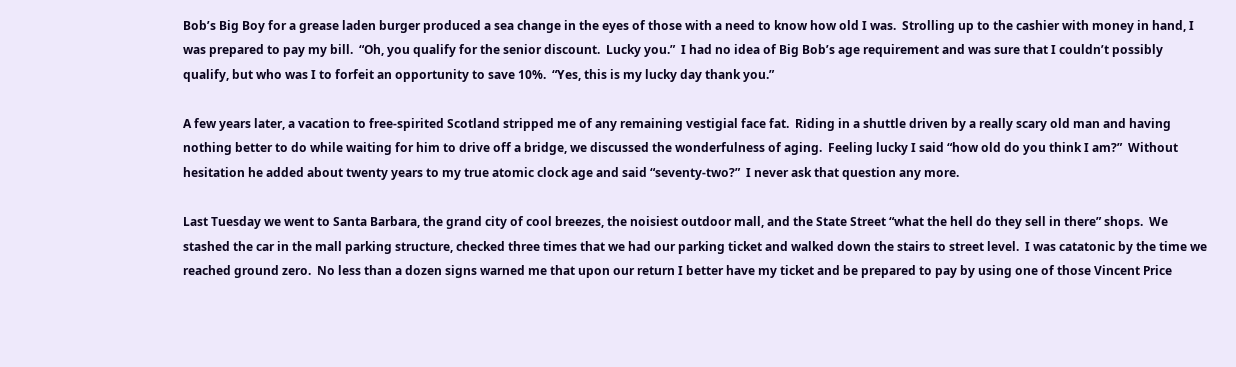Bob’s Big Boy for a grease laden burger produced a sea change in the eyes of those with a need to know how old I was.  Strolling up to the cashier with money in hand, I was prepared to pay my bill.  “Oh, you qualify for the senior discount.  Lucky you.”  I had no idea of Big Bob’s age requirement and was sure that I couldn’t possibly qualify, but who was I to forfeit an opportunity to save 10%.  “Yes, this is my lucky day thank you.”

A few years later, a vacation to free-spirited Scotland stripped me of any remaining vestigial face fat.  Riding in a shuttle driven by a really scary old man and having nothing better to do while waiting for him to drive off a bridge, we discussed the wonderfulness of aging.  Feeling lucky I said “how old do you think I am?”  Without hesitation he added about twenty years to my true atomic clock age and said “seventy-two?”  I never ask that question any more.

Last Tuesday we went to Santa Barbara, the grand city of cool breezes, the noisiest outdoor mall, and the State Street “what the hell do they sell in there” shops.  We stashed the car in the mall parking structure, checked three times that we had our parking ticket and walked down the stairs to street level.  I was catatonic by the time we reached ground zero.  No less than a dozen signs warned me that upon our return I better have my ticket and be prepared to pay by using one of those Vincent Price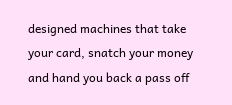designed machines that take your card, snatch your money and hand you back a pass off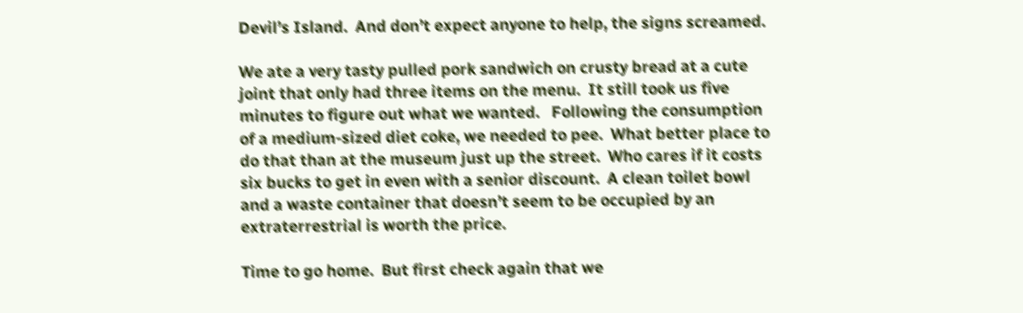Devil’s Island.  And don’t expect anyone to help, the signs screamed.

We ate a very tasty pulled pork sandwich on crusty bread at a cute joint that only had three items on the menu.  It still took us five minutes to figure out what we wanted.   Following the consumption of a medium-sized diet coke, we needed to pee.  What better place to do that than at the museum just up the street.  Who cares if it costs six bucks to get in even with a senior discount.  A clean toilet bowl and a waste container that doesn’t seem to be occupied by an extraterrestrial is worth the price.

Time to go home.  But first check again that we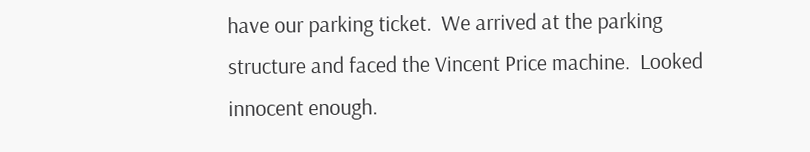have our parking ticket.  We arrived at the parking structure and faced the Vincent Price machine.  Looked innocent enough.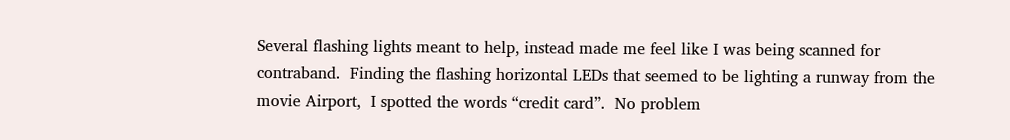Several flashing lights meant to help, instead made me feel like I was being scanned for contraband.  Finding the flashing horizontal LEDs that seemed to be lighting a runway from the movie Airport,  I spotted the words “credit card”.  No problem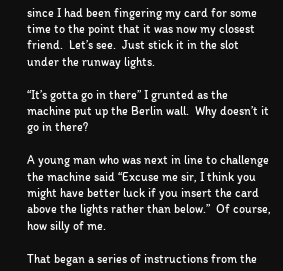since I had been fingering my card for some time to the point that it was now my closest friend.  Let’s see.  Just stick it in the slot under the runway lights.

“It’s gotta go in there” I grunted as the machine put up the Berlin wall.  Why doesn’t it go in there?

A young man who was next in line to challenge the machine said “Excuse me sir, I think you might have better luck if you insert the card above the lights rather than below.”  Of course, how silly of me.

That began a series of instructions from the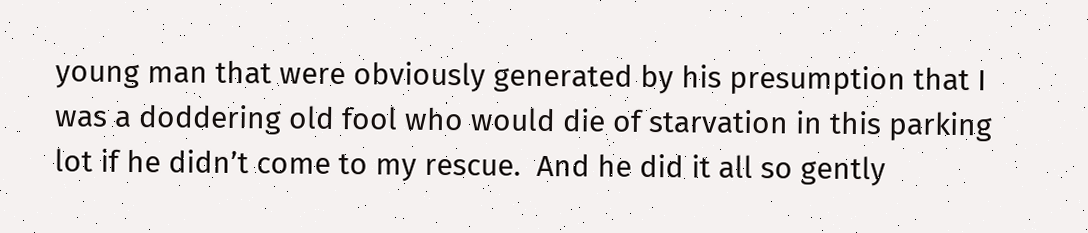young man that were obviously generated by his presumption that I was a doddering old fool who would die of starvation in this parking lot if he didn’t come to my rescue.  And he did it all so gently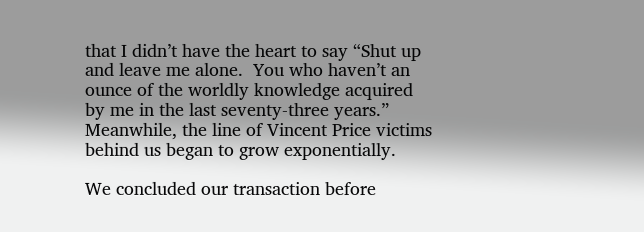that I didn’t have the heart to say “Shut up and leave me alone.  You who haven’t an ounce of the worldly knowledge acquired by me in the last seventy-three years.”  Meanwhile, the line of Vincent Price victims behind us began to grow exponentially.

We concluded our transaction before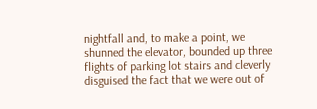nightfall and, to make a point, we shunned the elevator, bounded up three flights of parking lot stairs and cleverly disguised the fact that we were out of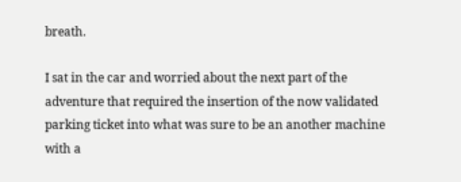breath.

I sat in the car and worried about the next part of the adventure that required the insertion of the now validated parking ticket into what was sure to be an another machine with a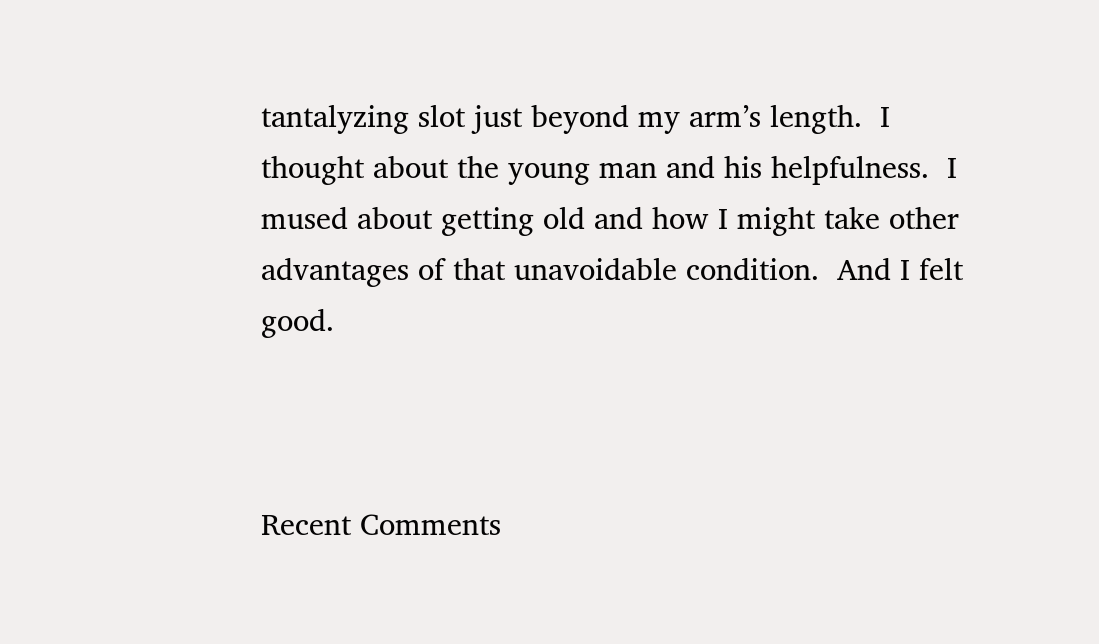tantalyzing slot just beyond my arm’s length.  I thought about the young man and his helpfulness.  I mused about getting old and how I might take other advantages of that unavoidable condition.  And I felt good.



Recent Comments